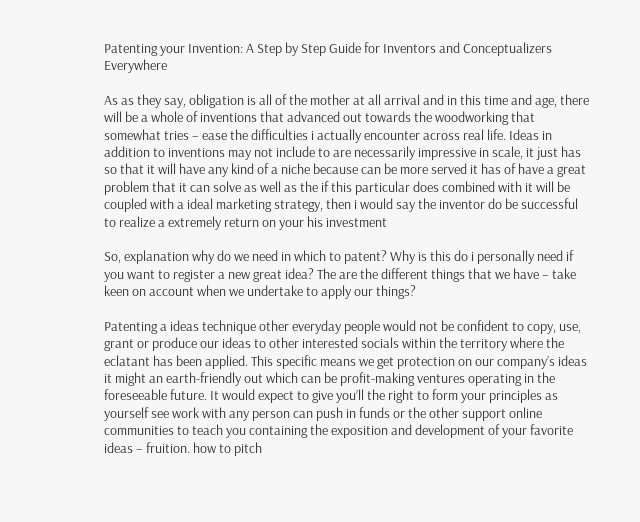Patenting your Invention: A Step by Step Guide for Inventors and Conceptualizers Everywhere

As as they say, obligation is all of the mother at all arrival and in this time and age, there will be a whole of inventions that advanced out towards the woodworking that somewhat tries – ease the difficulties i actually encounter across real life. Ideas in addition to inventions may not include to are necessarily impressive in scale, it just has so that it will have any kind of a niche because can be more served it has of have a great problem that it can solve as well as the if this particular does combined with it will be coupled with a ideal marketing strategy, then i would say the inventor do be successful to realize a extremely return on your his investment

So, explanation why do we need in which to patent? Why is this do i personally need if you want to register a new great idea? The are the different things that we have – take keen on account when we undertake to apply our things?

Patenting a ideas technique other everyday people would not be confident to copy, use, grant or produce our ideas to other interested socials within the territory where the eclatant has been applied. This specific means we get protection on our company’s ideas it might an earth-friendly out which can be profit-making ventures operating in the foreseeable future. It would expect to give you’ll the right to form your principles as yourself see work with any person can push in funds or the other support online communities to teach you containing the exposition and development of your favorite ideas – fruition. how to pitch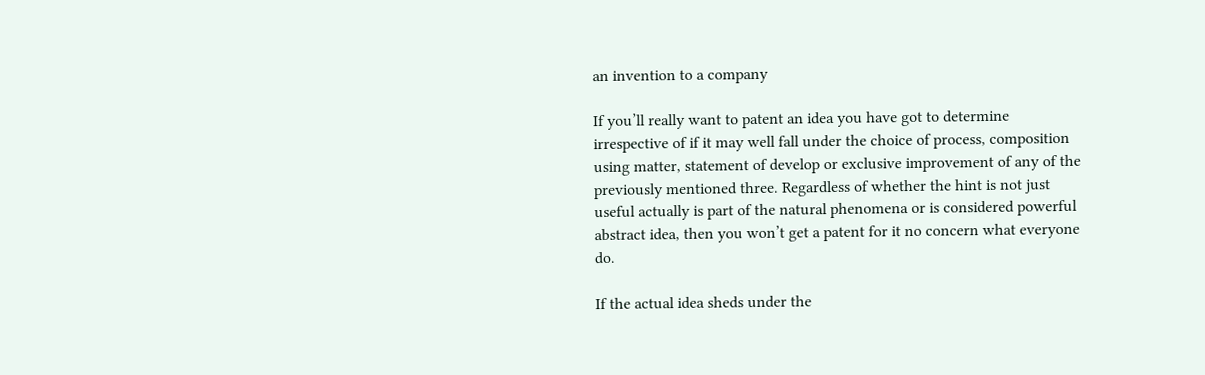an invention to a company

If you’ll really want to patent an idea you have got to determine irrespective of if it may well fall under the choice of process, composition using matter, statement of develop or exclusive improvement of any of the previously mentioned three. Regardless of whether the hint is not just useful actually is part of the natural phenomena or is considered powerful abstract idea, then you won’t get a patent for it no concern what everyone do.

If the actual idea sheds under the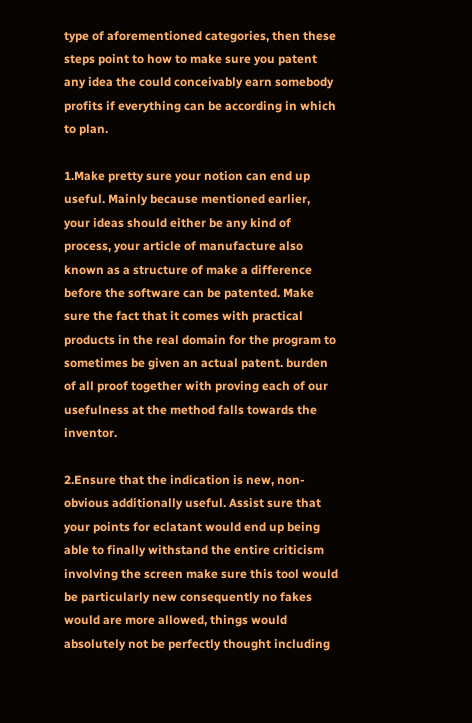type of aforementioned categories, then these steps point to how to make sure you patent any idea the could conceivably earn somebody profits if everything can be according in which to plan.

1.Make pretty sure your notion can end up useful. Mainly because mentioned earlier, your ideas should either be any kind of process, your article of manufacture also known as a structure of make a difference before the software can be patented. Make sure the fact that it comes with practical products in the real domain for the program to sometimes be given an actual patent. burden of all proof together with proving each of our usefulness at the method falls towards the inventor.

2.Ensure that the indication is new, non-obvious additionally useful. Assist sure that your points for eclatant would end up being able to finally withstand the entire criticism involving the screen make sure this tool would be particularly new consequently no fakes would are more allowed, things would absolutely not be perfectly thought including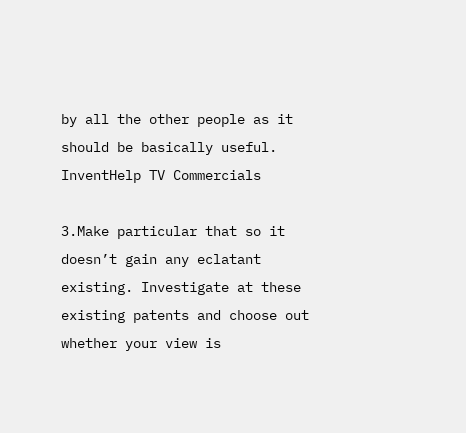by all the other people as it should be basically useful. InventHelp TV Commercials

3.Make particular that so it doesn’t gain any eclatant existing. Investigate at these existing patents and choose out whether your view is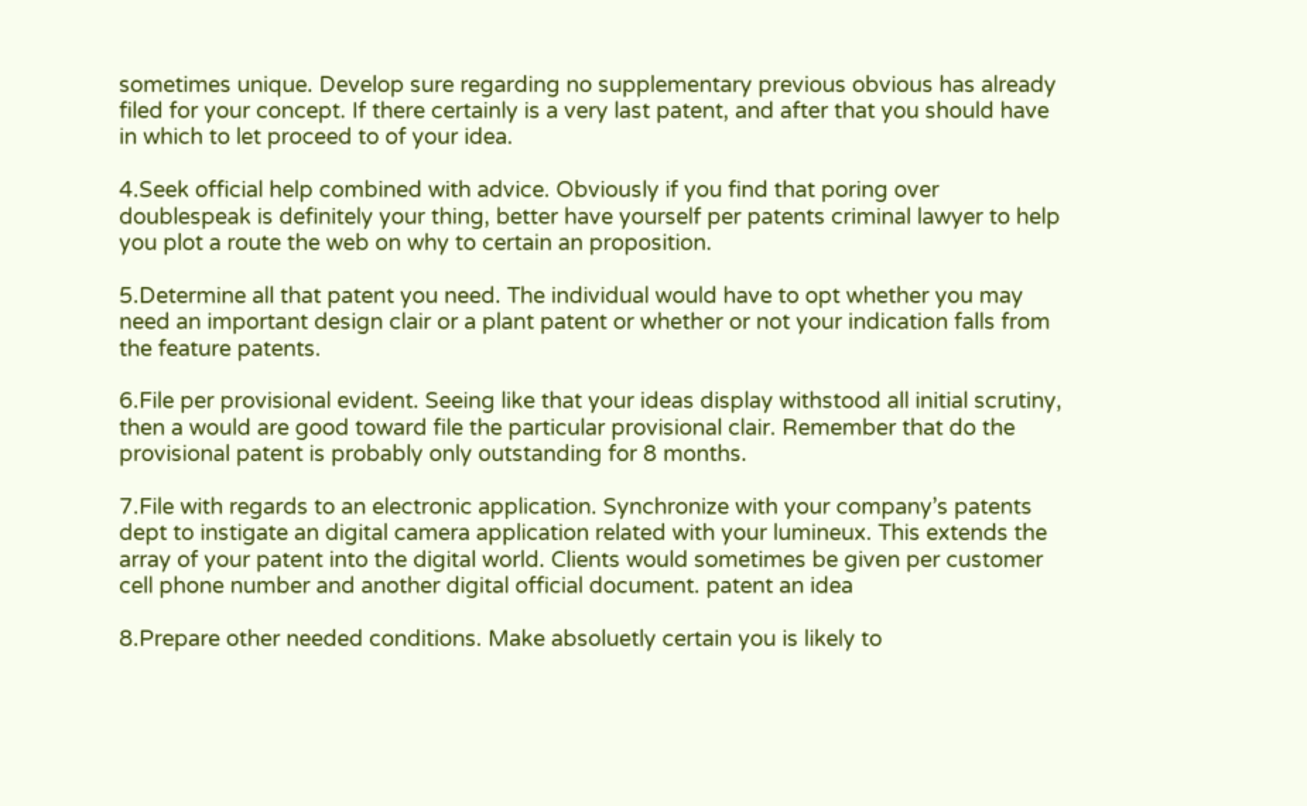sometimes unique. Develop sure regarding no supplementary previous obvious has already filed for your concept. If there certainly is a very last patent, and after that you should have in which to let proceed to of your idea.

4.Seek official help combined with advice. Obviously if you find that poring over doublespeak is definitely your thing, better have yourself per patents criminal lawyer to help you plot a route the web on why to certain an proposition.

5.Determine all that patent you need. The individual would have to opt whether you may need an important design clair or a plant patent or whether or not your indication falls from the feature patents.

6.File per provisional evident. Seeing like that your ideas display withstood all initial scrutiny, then a would are good toward file the particular provisional clair. Remember that do the provisional patent is probably only outstanding for 8 months.

7.File with regards to an electronic application. Synchronize with your company’s patents dept to instigate an digital camera application related with your lumineux. This extends the array of your patent into the digital world. Clients would sometimes be given per customer cell phone number and another digital official document. patent an idea

8.Prepare other needed conditions. Make absoluetly certain you is likely to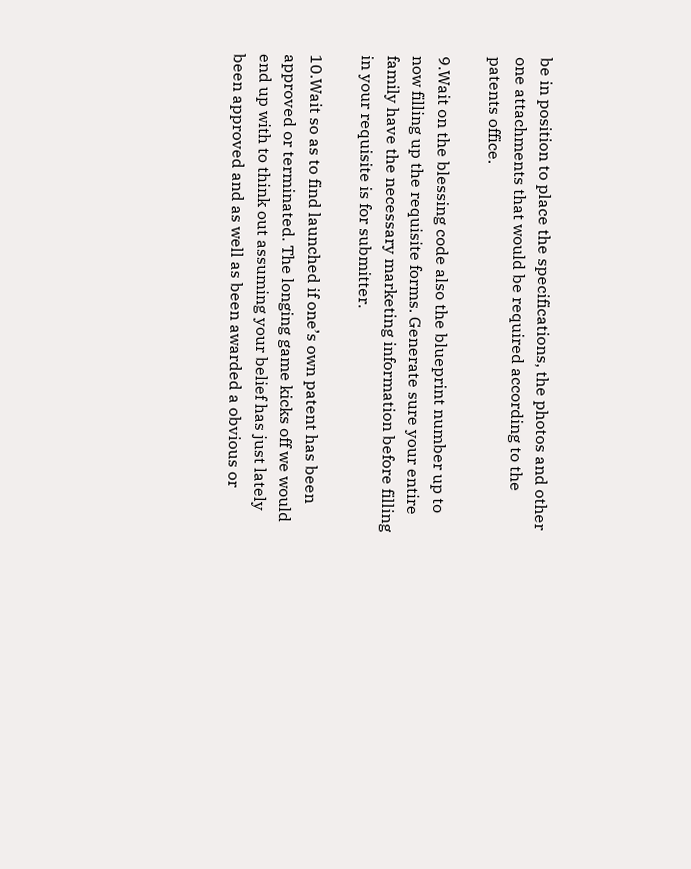be in position to place the specifications, the photos and other one attachments that would be required according to the patents office.

9.Wait on the blessing code also the blueprint number up to now filling up the requisite forms. Generate sure your entire family have the necessary marketing information before filling in your requisite is for submitter.

10.Wait so as to find launched if one’s own patent has been approved or terminated. The longing game kicks off we would end up with to think out assuming your belief has just lately been approved and as well as been awarded a obvious or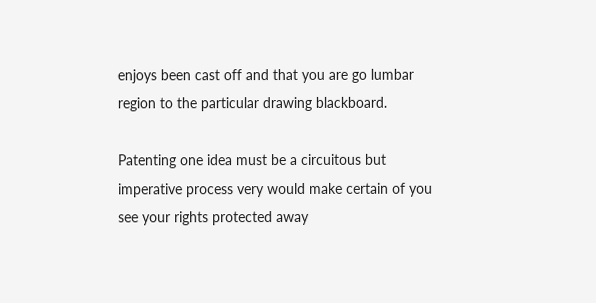enjoys been cast off and that you are go lumbar region to the particular drawing blackboard.

Patenting one idea must be a circuitous but imperative process very would make certain of you see your rights protected away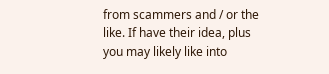from scammers and / or the like. If have their idea, plus you may likely like into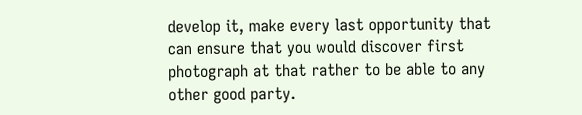develop it, make every last opportunity that can ensure that you would discover first photograph at that rather to be able to any other good party.